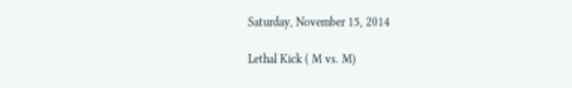Saturday, November 15, 2014

Lethal Kick ( M vs. M)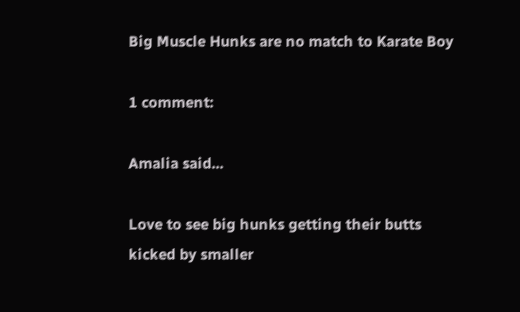Big Muscle Hunks are no match to Karate Boy

1 comment:

Amalia said...

Love to see big hunks getting their butts kicked by smaller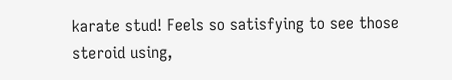karate stud! Feels so satisfying to see those steroid using,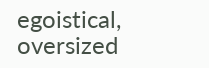egoistical, oversized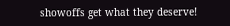showoffs get what they deserve!